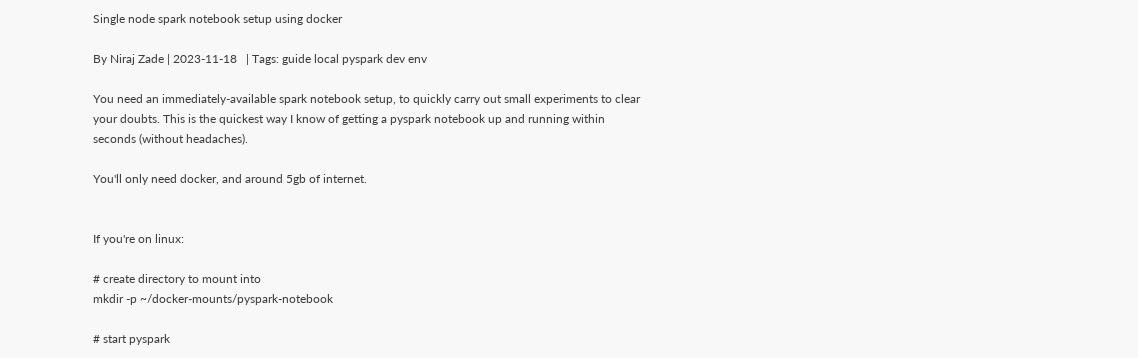Single node spark notebook setup using docker

By Niraj Zade | 2023-11-18   | Tags: guide local pyspark dev env

You need an immediately-available spark notebook setup, to quickly carry out small experiments to clear your doubts. This is the quickest way I know of getting a pyspark notebook up and running within seconds (without headaches).

You'll only need docker, and around 5gb of internet.


If you're on linux:

# create directory to mount into
mkdir -p ~/docker-mounts/pyspark-notebook

# start pyspark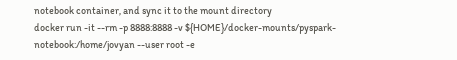notebook container, and sync it to the mount directory
docker run -it --rm -p 8888:8888 -v ${HOME}/docker-mounts/pyspark-notebook:/home/jovyan --user root -e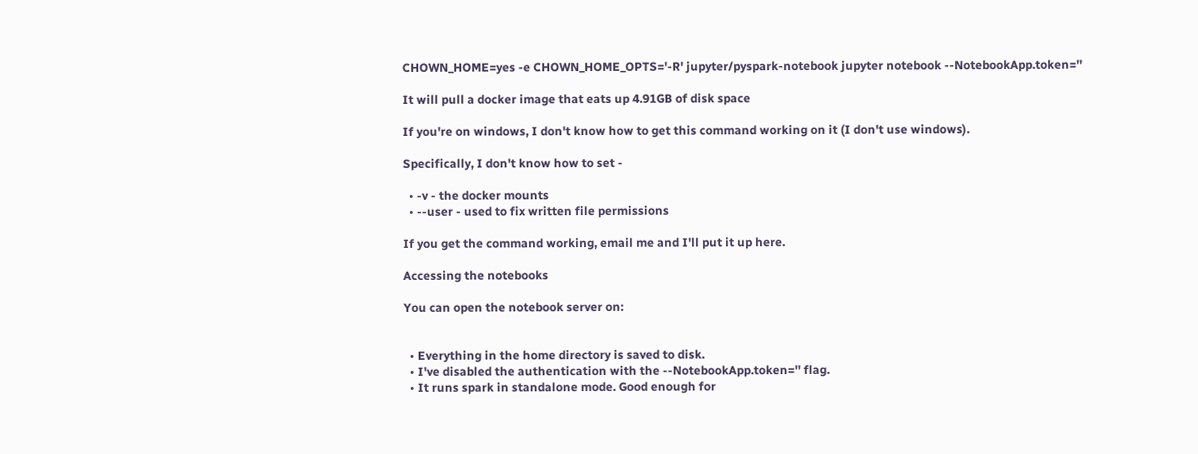CHOWN_HOME=yes -e CHOWN_HOME_OPTS='-R' jupyter/pyspark-notebook jupyter notebook --NotebookApp.token=''

It will pull a docker image that eats up 4.91GB of disk space

If you're on windows, I don't know how to get this command working on it (I don't use windows).

Specifically, I don't know how to set -

  • -v - the docker mounts
  • --user - used to fix written file permissions

If you get the command working, email me and I'll put it up here.

Accessing the notebooks

You can open the notebook server on:


  • Everything in the home directory is saved to disk.
  • I've disabled the authentication with the --NotebookApp.token='' flag.
  • It runs spark in standalone mode. Good enough for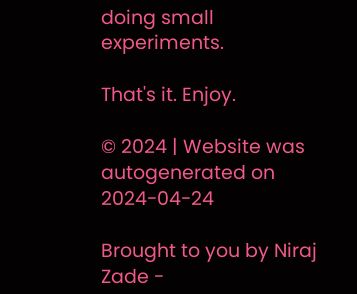doing small experiments.

That's it. Enjoy.

© 2024 | Website was autogenerated on 2024-04-24

Brought to you by Niraj Zade -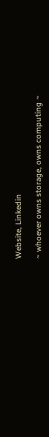Website, Linkedin

~ whoever owns storage, owns computing ~